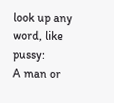look up any word, like pussy:
A man or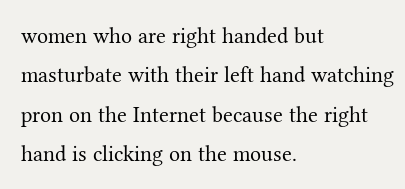women who are right handed but masturbate with their left hand watching pron on the Internet because the right hand is clicking on the mouse.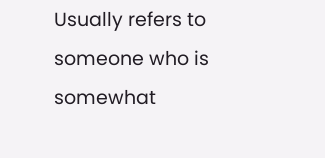Usually refers to someone who is somewhat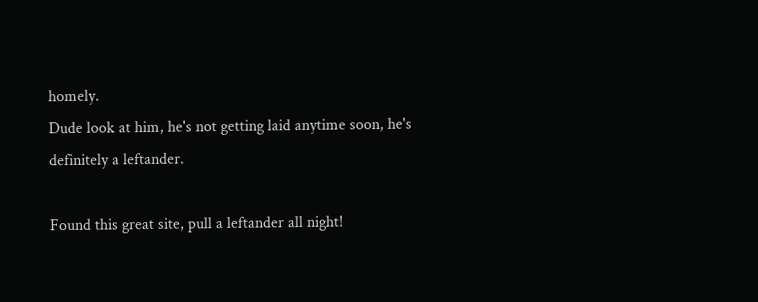homely.
Dude look at him, he's not getting laid anytime soon, he's definitely a leftander.

Found this great site, pull a leftander all night!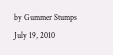by Gummer Stumps July 19, 2010